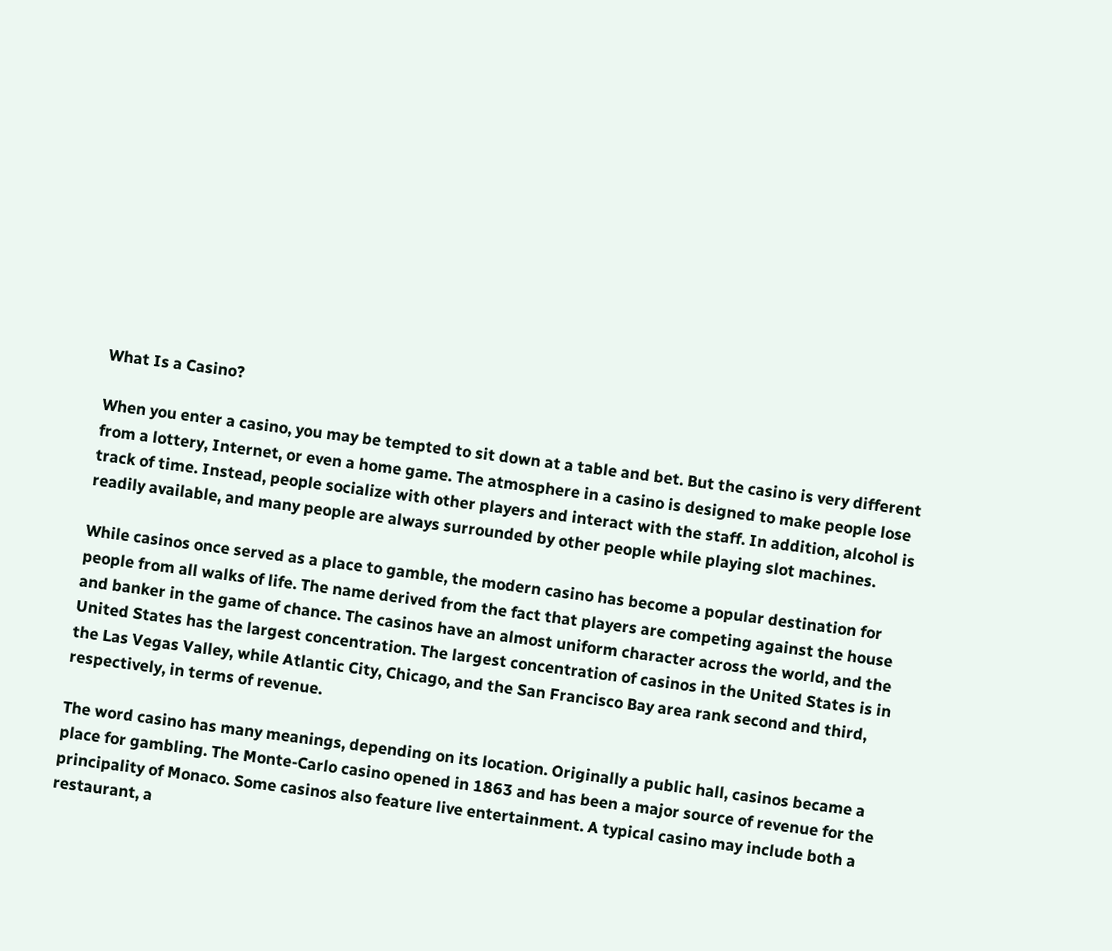What Is a Casino?

When you enter a casino, you may be tempted to sit down at a table and bet. But the casino is very different from a lottery, Internet, or even a home game. The atmosphere in a casino is designed to make people lose track of time. Instead, people socialize with other players and interact with the staff. In addition, alcohol is readily available, and many people are always surrounded by other people while playing slot machines.

While casinos once served as a place to gamble, the modern casino has become a popular destination for people from all walks of life. The name derived from the fact that players are competing against the house and banker in the game of chance. The casinos have an almost uniform character across the world, and the United States has the largest concentration. The largest concentration of casinos in the United States is in the Las Vegas Valley, while Atlantic City, Chicago, and the San Francisco Bay area rank second and third, respectively, in terms of revenue.

The word casino has many meanings, depending on its location. Originally a public hall, casinos became a place for gambling. The Monte-Carlo casino opened in 1863 and has been a major source of revenue for the principality of Monaco. Some casinos also feature live entertainment. A typical casino may include both a restaurant, a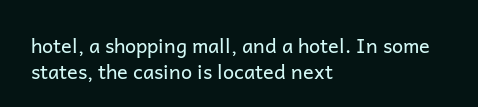hotel, a shopping mall, and a hotel. In some states, the casino is located next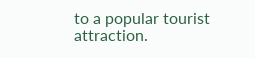to a popular tourist attraction.